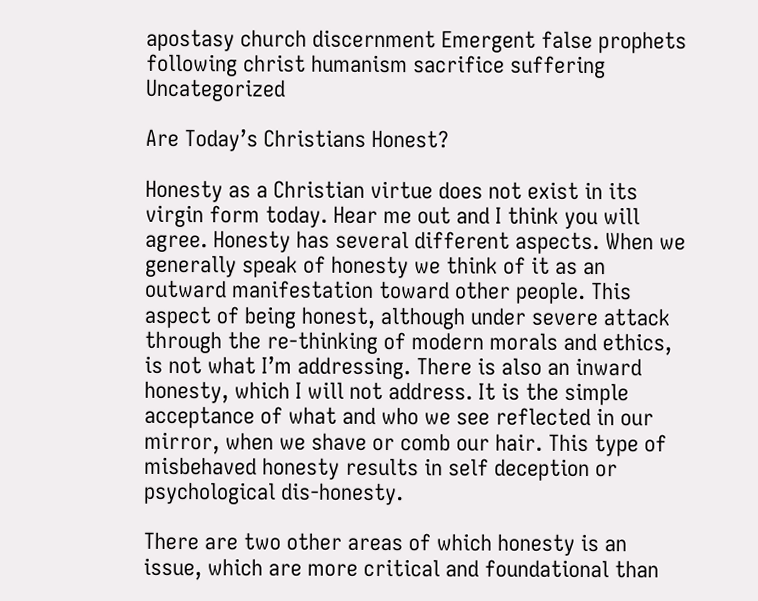apostasy church discernment Emergent false prophets following christ humanism sacrifice suffering Uncategorized

Are Today’s Christians Honest?

Honesty as a Christian virtue does not exist in its virgin form today. Hear me out and I think you will agree. Honesty has several different aspects. When we generally speak of honesty we think of it as an outward manifestation toward other people. This aspect of being honest, although under severe attack through the re-thinking of modern morals and ethics, is not what I’m addressing. There is also an inward honesty, which I will not address. It is the simple acceptance of what and who we see reflected in our mirror, when we shave or comb our hair. This type of misbehaved honesty results in self deception or psychological dis-honesty.

There are two other areas of which honesty is an issue, which are more critical and foundational than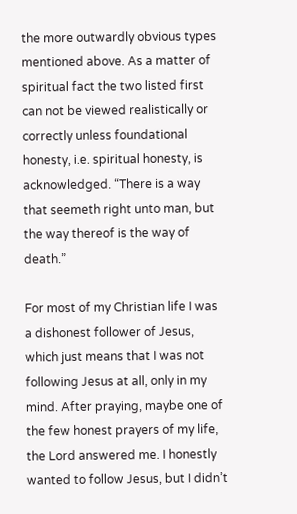the more outwardly obvious types mentioned above. As a matter of spiritual fact the two listed first can not be viewed realistically or correctly unless foundational honesty, i.e. spiritual honesty, is acknowledged. “There is a way that seemeth right unto man, but the way thereof is the way of death.”

For most of my Christian life I was a dishonest follower of Jesus, which just means that I was not following Jesus at all, only in my mind. After praying, maybe one of the few honest prayers of my life, the Lord answered me. I honestly wanted to follow Jesus, but I didn’t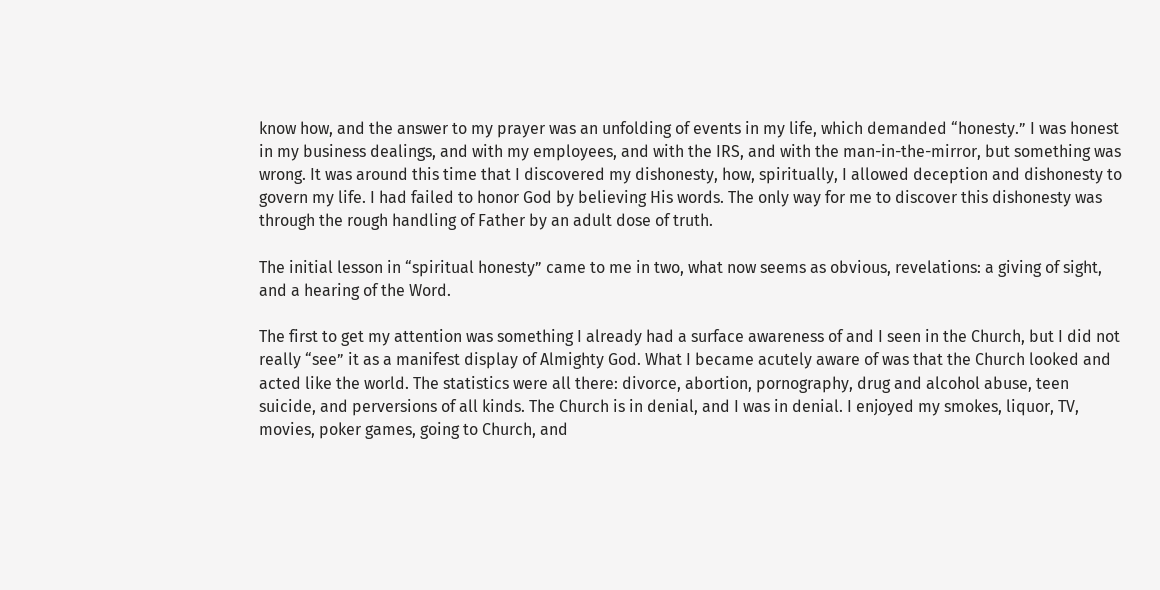know how, and the answer to my prayer was an unfolding of events in my life, which demanded “honesty.” I was honest in my business dealings, and with my employees, and with the IRS, and with the man-in-the-mirror, but something was wrong. It was around this time that I discovered my dishonesty, how, spiritually, I allowed deception and dishonesty to govern my life. I had failed to honor God by believing His words. The only way for me to discover this dishonesty was through the rough handling of Father by an adult dose of truth.

The initial lesson in “spiritual honesty” came to me in two, what now seems as obvious, revelations: a giving of sight, and a hearing of the Word.

The first to get my attention was something I already had a surface awareness of and I seen in the Church, but I did not really “see” it as a manifest display of Almighty God. What I became acutely aware of was that the Church looked and acted like the world. The statistics were all there: divorce, abortion, pornography, drug and alcohol abuse, teen suicide, and perversions of all kinds. The Church is in denial, and I was in denial. I enjoyed my smokes, liquor, TV, movies, poker games, going to Church, and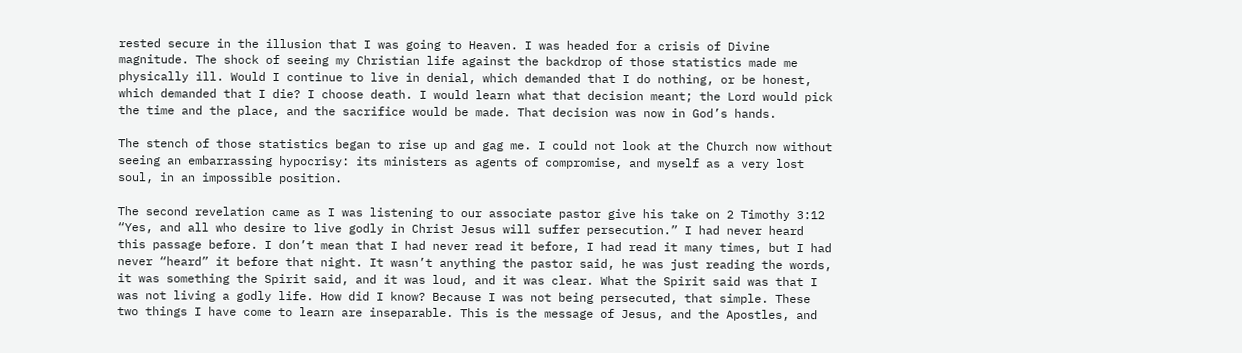rested secure in the illusion that I was going to Heaven. I was headed for a crisis of Divine magnitude. The shock of seeing my Christian life against the backdrop of those statistics made me physically ill. Would I continue to live in denial, which demanded that I do nothing, or be honest, which demanded that I die? I choose death. I would learn what that decision meant; the Lord would pick the time and the place, and the sacrifice would be made. That decision was now in God’s hands.

The stench of those statistics began to rise up and gag me. I could not look at the Church now without seeing an embarrassing hypocrisy: its ministers as agents of compromise, and myself as a very lost soul, in an impossible position.

The second revelation came as I was listening to our associate pastor give his take on 2 Timothy 3:12 “Yes, and all who desire to live godly in Christ Jesus will suffer persecution.” I had never heard this passage before. I don’t mean that I had never read it before, I had read it many times, but I had never “heard” it before that night. It wasn’t anything the pastor said, he was just reading the words, it was something the Spirit said, and it was loud, and it was clear. What the Spirit said was that I was not living a godly life. How did I know? Because I was not being persecuted, that simple. These two things I have come to learn are inseparable. This is the message of Jesus, and the Apostles, and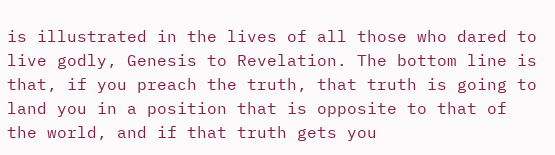is illustrated in the lives of all those who dared to live godly, Genesis to Revelation. The bottom line is that, if you preach the truth, that truth is going to land you in a position that is opposite to that of the world, and if that truth gets you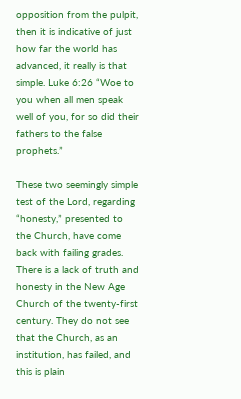opposition from the pulpit, then it is indicative of just how far the world has advanced, it really is that simple. Luke 6:26 “Woe to you when all men speak well of you, for so did their fathers to the false prophets.”

These two seemingly simple test of the Lord, regarding “honesty,” presented to the Church, have come back with failing grades. There is a lack of truth and honesty in the New Age Church of the twenty-first century. They do not see that the Church, as an institution, has failed, and this is plain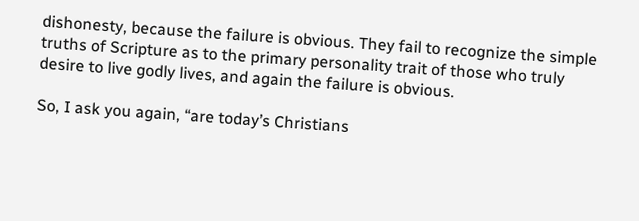dishonesty, because the failure is obvious. They fail to recognize the simple truths of Scripture as to the primary personality trait of those who truly desire to live godly lives, and again the failure is obvious.

So, I ask you again, “are today’s Christians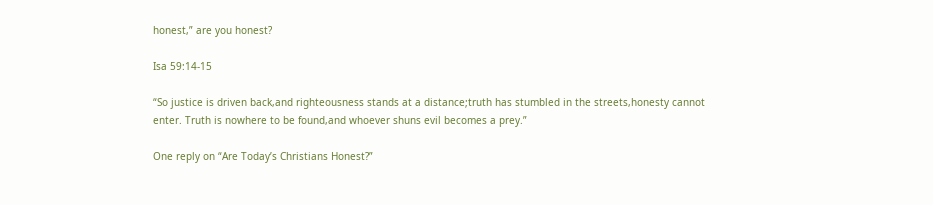honest,” are you honest?

Isa 59:14-15

“So justice is driven back,and righteousness stands at a distance;truth has stumbled in the streets,honesty cannot enter. Truth is nowhere to be found,and whoever shuns evil becomes a prey.”

One reply on “Are Today’s Christians Honest?”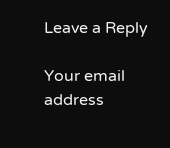Leave a Reply

Your email address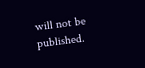will not be published.